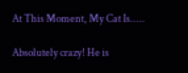At This Moment, My Cat Is.....

Absolutely crazy! He is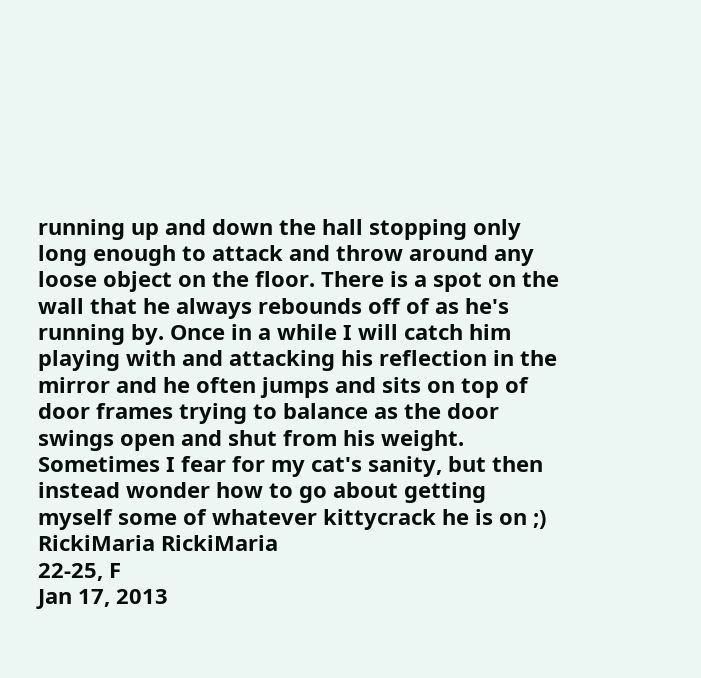running up and down the hall stopping only long enough to attack and throw around any loose object on the floor. There is a spot on the wall that he always rebounds off of as he's running by. Once in a while I will catch him playing with and attacking his reflection in the mirror and he often jumps and sits on top of door frames trying to balance as the door swings open and shut from his weight. Sometimes I fear for my cat's sanity, but then instead wonder how to go about getting myself some of whatever kittycrack he is on ;)
RickiMaria RickiMaria
22-25, F
Jan 17, 2013